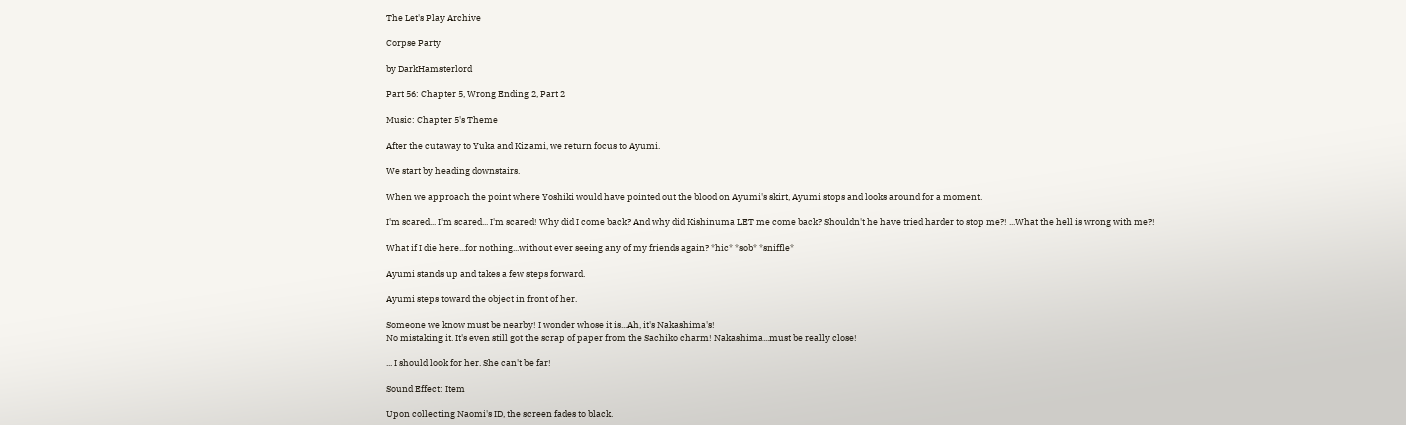The Let's Play Archive

Corpse Party

by DarkHamsterlord

Part 56: Chapter 5, Wrong Ending 2, Part 2

Music: Chapter 5's Theme

After the cutaway to Yuka and Kizami, we return focus to Ayumi.

We start by heading downstairs.

When we approach the point where Yoshiki would have pointed out the blood on Ayumi's skirt, Ayumi stops and looks around for a moment.

I'm scared... I'm scared... I'm scared! Why did I come back? And why did Kishinuma LET me come back? Shouldn't he have tried harder to stop me?! ...What the hell is wrong with me?!

What if I die here...for nothing...without ever seeing any of my friends again? *hic* *sob* *sniffle*

Ayumi stands up and takes a few steps forward.

Ayumi steps toward the object in front of her.

Someone we know must be nearby! I wonder whose it is...Ah, it's Nakashima's!
No mistaking it. It's even still got the scrap of paper from the Sachiko charm! Nakashima...must be really close!

... I should look for her. She can't be far!

Sound Effect: Item

Upon collecting Naomi's ID, the screen fades to black.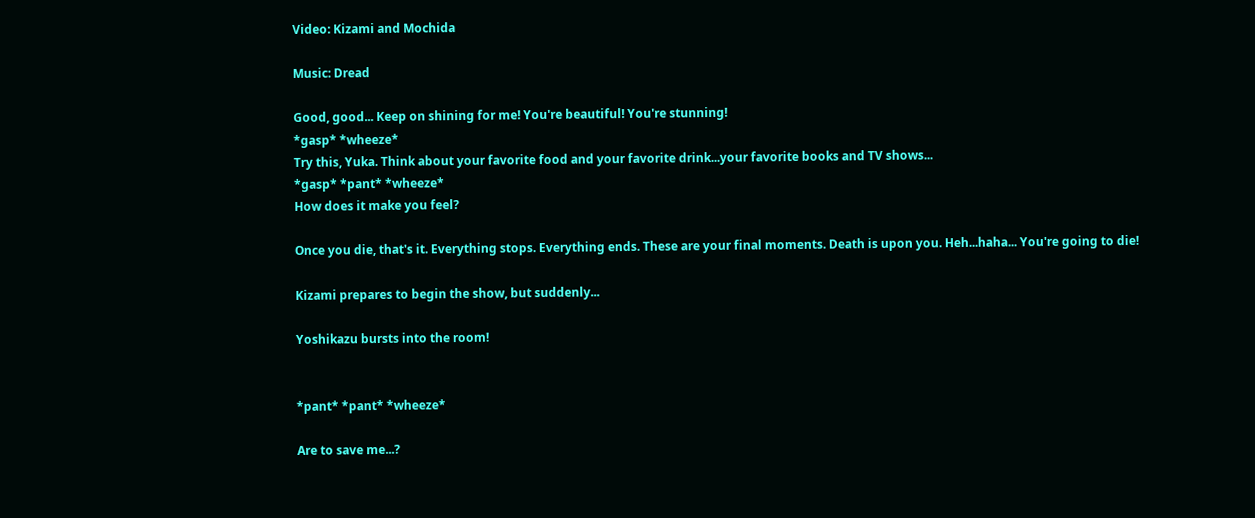Video: Kizami and Mochida

Music: Dread

Good, good... Keep on shining for me! You're beautiful! You're stunning!
*gasp* *wheeze*
Try this, Yuka. Think about your favorite food and your favorite drink...your favorite books and TV shows...
*gasp* *pant* *wheeze*
How does it make you feel?

Once you die, that's it. Everything stops. Everything ends. These are your final moments. Death is upon you. Heh...haha... You're going to die!

Kizami prepares to begin the show, but suddenly...

Yoshikazu bursts into the room!


*pant* *pant* *wheeze*

Are to save me...?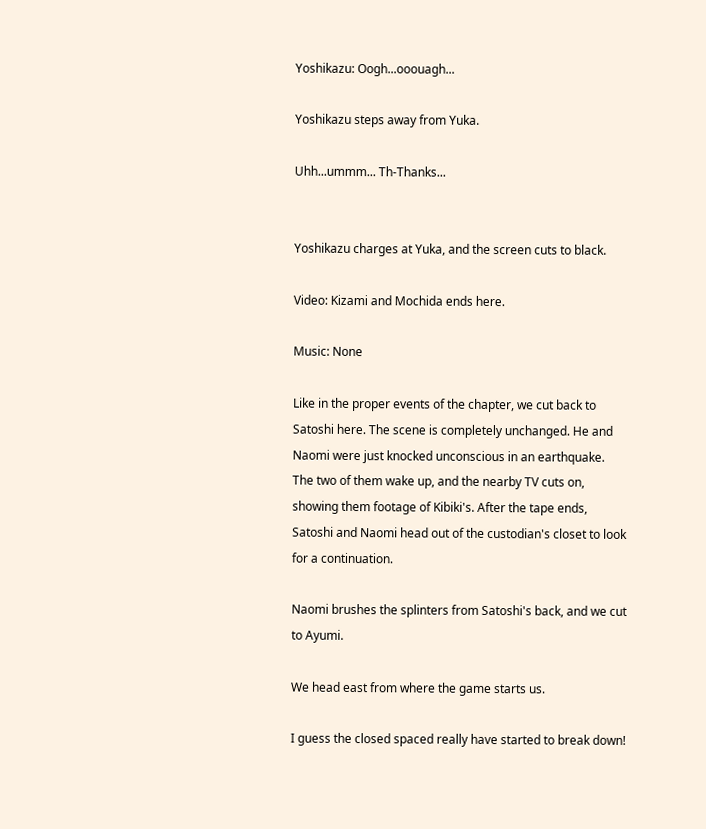Yoshikazu: Oogh...ooouagh...

Yoshikazu steps away from Yuka.

Uhh...ummm... Th-Thanks...


Yoshikazu charges at Yuka, and the screen cuts to black.

Video: Kizami and Mochida ends here.

Music: None

Like in the proper events of the chapter, we cut back to Satoshi here. The scene is completely unchanged. He and Naomi were just knocked unconscious in an earthquake. The two of them wake up, and the nearby TV cuts on, showing them footage of Kibiki's. After the tape ends, Satoshi and Naomi head out of the custodian's closet to look for a continuation.

Naomi brushes the splinters from Satoshi's back, and we cut to Ayumi.

We head east from where the game starts us.

I guess the closed spaced really have started to break down!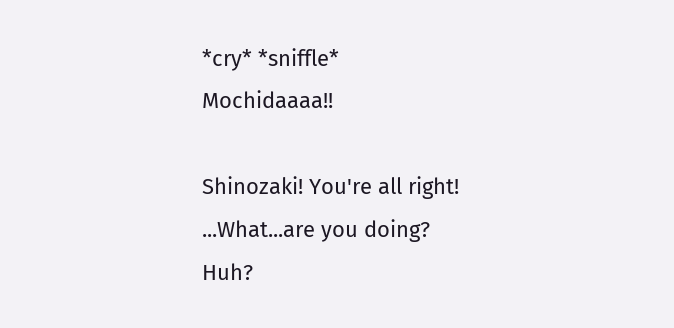*cry* *sniffle* Mochidaaaa!!

Shinozaki! You're all right!
...What...are you doing?
Huh?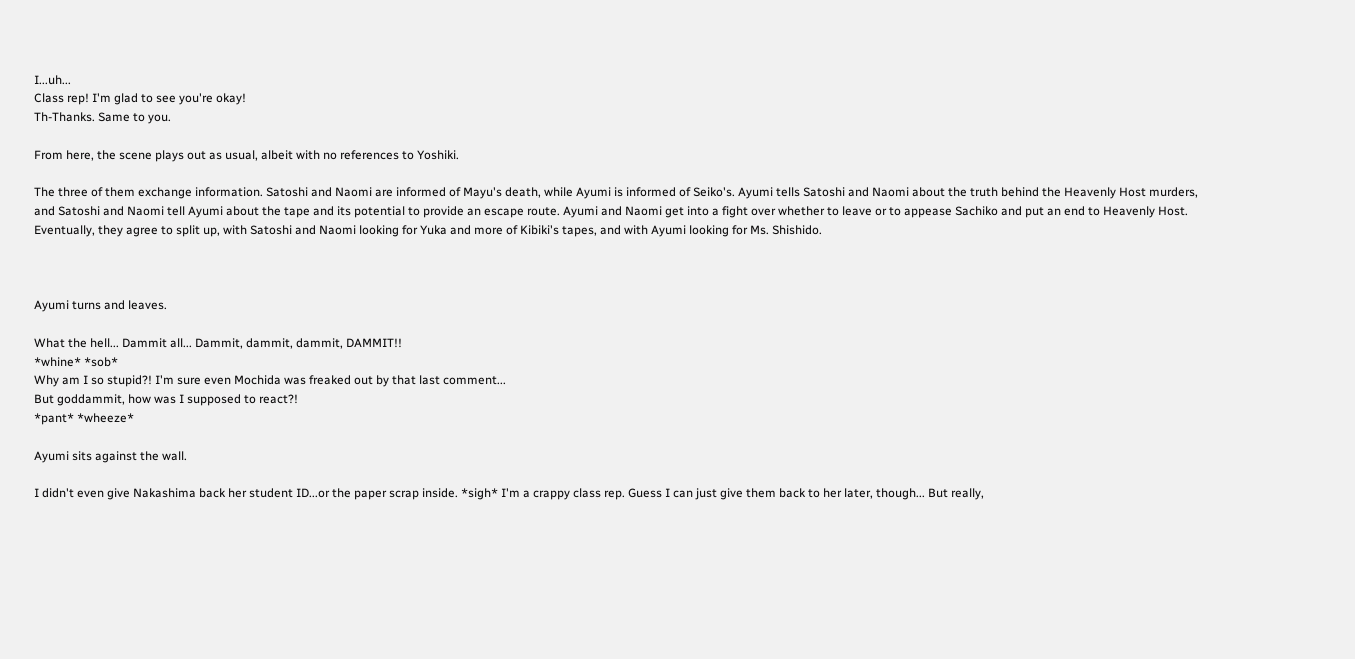I...uh...
Class rep! I'm glad to see you're okay!
Th-Thanks. Same to you.

From here, the scene plays out as usual, albeit with no references to Yoshiki.

The three of them exchange information. Satoshi and Naomi are informed of Mayu's death, while Ayumi is informed of Seiko's. Ayumi tells Satoshi and Naomi about the truth behind the Heavenly Host murders, and Satoshi and Naomi tell Ayumi about the tape and its potential to provide an escape route. Ayumi and Naomi get into a fight over whether to leave or to appease Sachiko and put an end to Heavenly Host. Eventually, they agree to split up, with Satoshi and Naomi looking for Yuka and more of Kibiki's tapes, and with Ayumi looking for Ms. Shishido.



Ayumi turns and leaves.

What the hell... Dammit all... Dammit, dammit, dammit, DAMMIT!!
*whine* *sob*
Why am I so stupid?! I'm sure even Mochida was freaked out by that last comment...
But goddammit, how was I supposed to react?!
*pant* *wheeze*

Ayumi sits against the wall.

I didn't even give Nakashima back her student ID...or the paper scrap inside. *sigh* I'm a crappy class rep. Guess I can just give them back to her later, though... But really,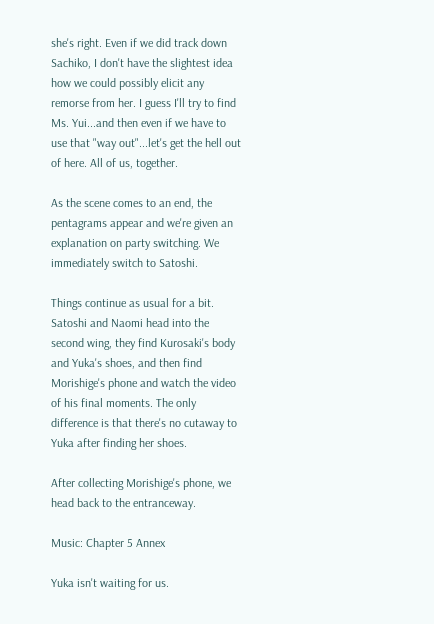she's right. Even if we did track down Sachiko, I don't have the slightest idea how we could possibly elicit any remorse from her. I guess I'll try to find Ms. Yui...and then even if we have to use that "way out"...let's get the hell out of here. All of us, together.

As the scene comes to an end, the pentagrams appear and we're given an explanation on party switching. We immediately switch to Satoshi.

Things continue as usual for a bit. Satoshi and Naomi head into the second wing, they find Kurosaki's body and Yuka's shoes, and then find Morishige's phone and watch the video of his final moments. The only difference is that there's no cutaway to Yuka after finding her shoes.

After collecting Morishige's phone, we head back to the entranceway.

Music: Chapter 5 Annex

Yuka isn't waiting for us.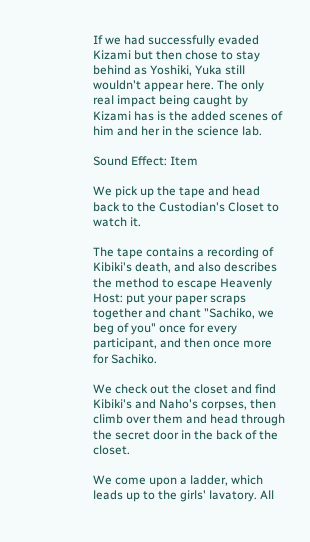If we had successfully evaded Kizami but then chose to stay behind as Yoshiki, Yuka still wouldn't appear here. The only real impact being caught by Kizami has is the added scenes of him and her in the science lab.

Sound Effect: Item

We pick up the tape and head back to the Custodian's Closet to watch it.

The tape contains a recording of Kibiki's death, and also describes the method to escape Heavenly Host: put your paper scraps together and chant "Sachiko, we beg of you" once for every participant, and then once more for Sachiko.

We check out the closet and find Kibiki's and Naho's corpses, then climb over them and head through the secret door in the back of the closet.

We come upon a ladder, which leads up to the girls' lavatory. All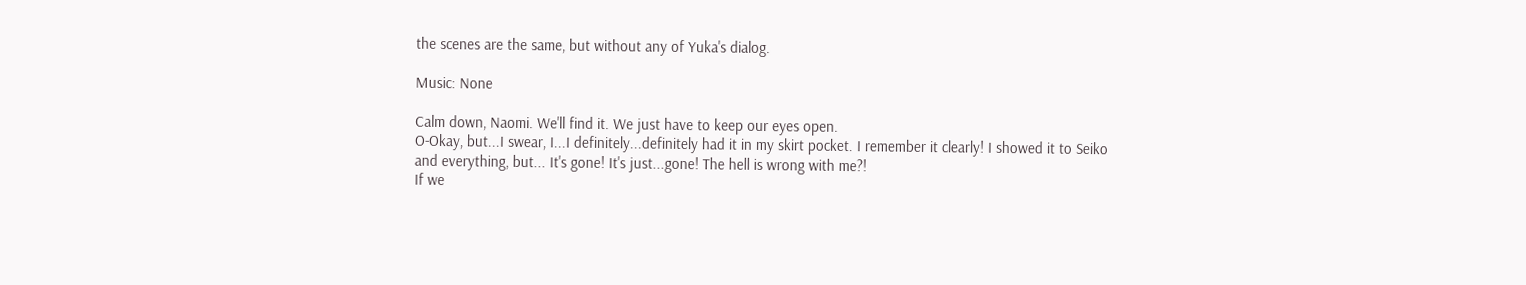the scenes are the same, but without any of Yuka's dialog.

Music: None

Calm down, Naomi. We'll find it. We just have to keep our eyes open.
O-Okay, but...I swear, I...I definitely...definitely had it in my skirt pocket. I remember it clearly! I showed it to Seiko and everything, but... It's gone! It's just...gone! The hell is wrong with me?!
If we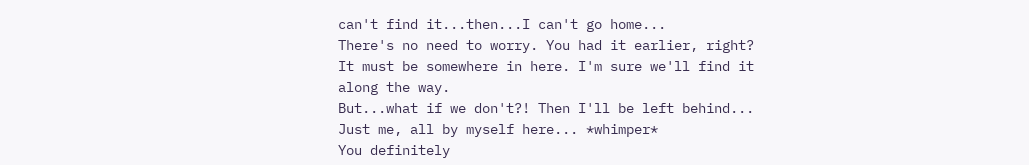can't find it...then...I can't go home...
There's no need to worry. You had it earlier, right? It must be somewhere in here. I'm sure we'll find it along the way.
But...what if we don't?! Then I'll be left behind... Just me, all by myself here... *whimper*
You definitely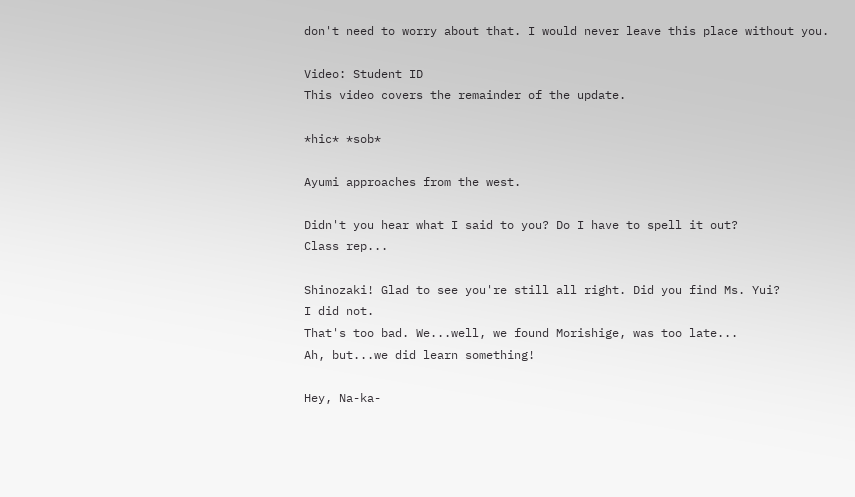don't need to worry about that. I would never leave this place without you.

Video: Student ID
This video covers the remainder of the update.

*hic* *sob*

Ayumi approaches from the west.

Didn't you hear what I said to you? Do I have to spell it out?
Class rep...

Shinozaki! Glad to see you're still all right. Did you find Ms. Yui?
I did not.
That's too bad. We...well, we found Morishige, was too late...
Ah, but...we did learn something!

Hey, Na-ka-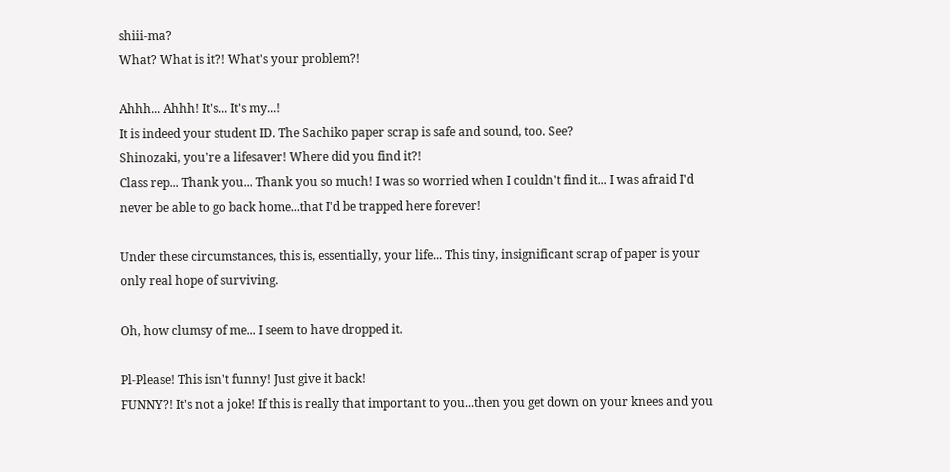shiii-ma?
What? What is it?! What's your problem?!

Ahhh... Ahhh! It's... It's my...!
It is indeed your student ID. The Sachiko paper scrap is safe and sound, too. See?
Shinozaki, you're a lifesaver! Where did you find it?!
Class rep... Thank you... Thank you so much! I was so worried when I couldn't find it... I was afraid I'd never be able to go back home...that I'd be trapped here forever!

Under these circumstances, this is, essentially, your life... This tiny, insignificant scrap of paper is your only real hope of surviving.

Oh, how clumsy of me... I seem to have dropped it.

Pl-Please! This isn't funny! Just give it back!
FUNNY?! It's not a joke! If this is really that important to you...then you get down on your knees and you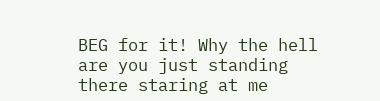BEG for it! Why the hell are you just standing there staring at me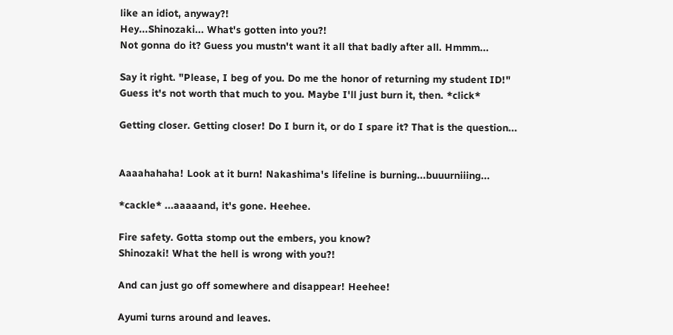like an idiot, anyway?!
Hey...Shinozaki... What's gotten into you?!
Not gonna do it? Guess you mustn't want it all that badly after all. Hmmm...

Say it right. "Please, I beg of you. Do me the honor of returning my student ID!"
Guess it's not worth that much to you. Maybe I'll just burn it, then. *click*

Getting closer. Getting closer! Do I burn it, or do I spare it? That is the question...


Aaaahahaha! Look at it burn! Nakashima's lifeline is burning...buuurniiing...

*cackle* ...aaaaand, it's gone. Heehee.

Fire safety. Gotta stomp out the embers, you know?
Shinozaki! What the hell is wrong with you?!

And can just go off somewhere and disappear! Heehee!

Ayumi turns around and leaves.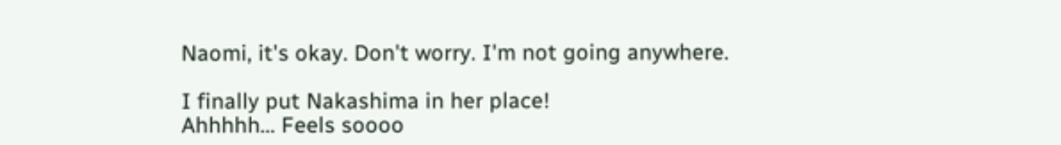Naomi, it's okay. Don't worry. I'm not going anywhere.

I finally put Nakashima in her place!
Ahhhhh... Feels soooo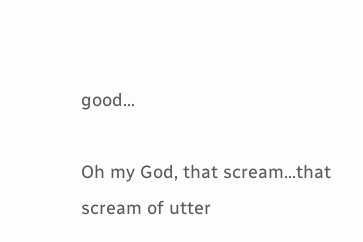good...

Oh my God, that scream...that scream of utter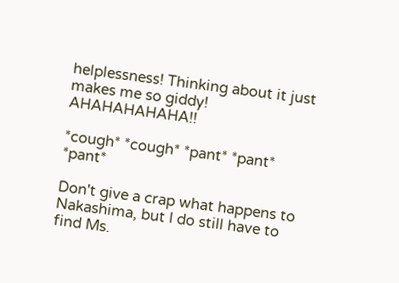helplessness! Thinking about it just makes me so giddy! AHAHAHAHAHA!!

*cough* *cough* *pant* *pant* *pant*

Don't give a crap what happens to Nakashima, but I do still have to find Ms.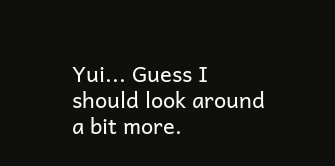Yui... Guess I should look around a bit more.